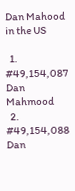Dan Mahood in the US

  1. #49,154,087 Dan Mahmood
  2. #49,154,088 Dan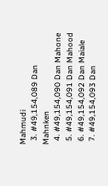Mahmudi
  3. #49,154,089 Dan Mahnken
  4. #49,154,090 Dan Mahone
  5. #49,154,091 Dan Mahood
  6. #49,154,092 Dan Maiale
  7. #49,154,093 Dan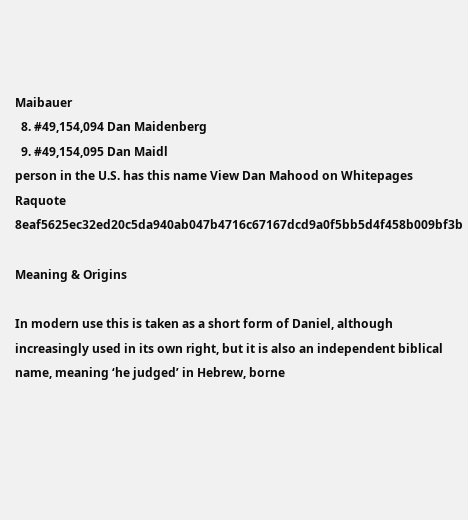Maibauer
  8. #49,154,094 Dan Maidenberg
  9. #49,154,095 Dan Maidl
person in the U.S. has this name View Dan Mahood on Whitepages Raquote 8eaf5625ec32ed20c5da940ab047b4716c67167dcd9a0f5bb5d4f458b009bf3b

Meaning & Origins

In modern use this is taken as a short form of Daniel, although increasingly used in its own right, but it is also an independent biblical name, meaning ‘he judged’ in Hebrew, borne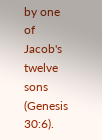by one of Jacob's twelve sons (Genesis 30:6).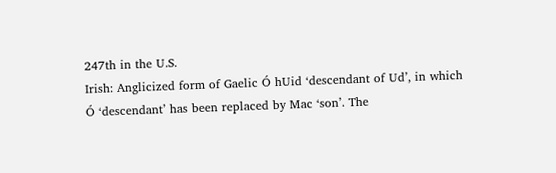247th in the U.S.
Irish: Anglicized form of Gaelic Ó hUid ‘descendant of Ud’, in which Ó ‘descendant’ has been replaced by Mac ‘son’. The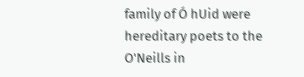family of Ó hUid were hereditary poets to the O'Neills in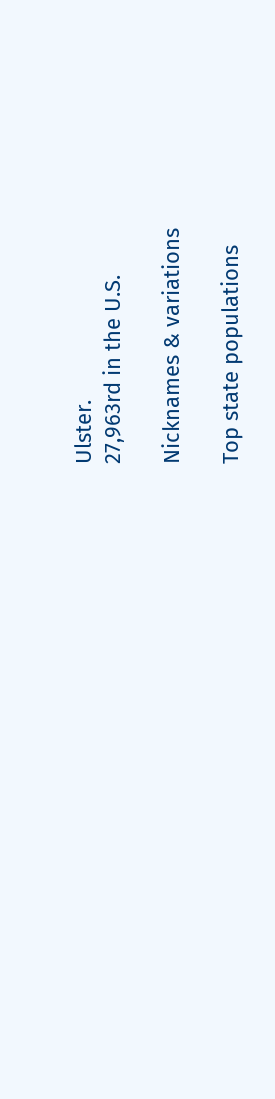Ulster.
27,963rd in the U.S.

Nicknames & variations

Top state populations